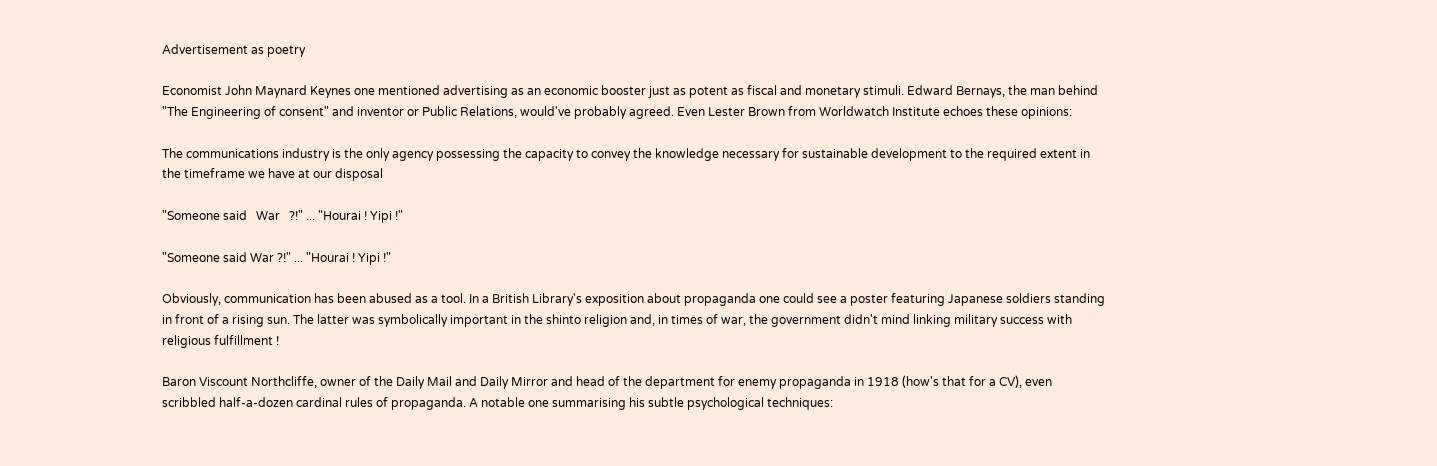Advertisement as poetry

Economist John Maynard Keynes one mentioned advertising as an economic booster just as potent as fiscal and monetary stimuli. Edward Bernays, the man behind "The Engineering of consent" and inventor or Public Relations, would've probably agreed. Even Lester Brown from Worldwatch Institute echoes these opinions:

The communications industry is the only agency possessing the capacity to convey the knowledge necessary for sustainable development to the required extent in the timeframe we have at our disposal

"Someone said   War   ?!" ... "Hourai ! Yipi !"

"Someone said War ?!" ... "Hourai ! Yipi !"

Obviously, communication has been abused as a tool. In a British Library's exposition about propaganda one could see a poster featuring Japanese soldiers standing in front of a rising sun. The latter was symbolically important in the shinto religion and, in times of war, the government didn't mind linking military success with religious fulfillment !

Baron Viscount Northcliffe, owner of the Daily Mail and Daily Mirror and head of the department for enemy propaganda in 1918 (how's that for a CV), even scribbled half-a-dozen cardinal rules of propaganda. A notable one summarising his subtle psychological techniques: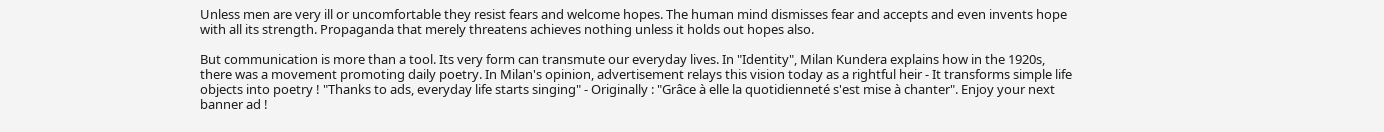Unless men are very ill or uncomfortable they resist fears and welcome hopes. The human mind dismisses fear and accepts and even invents hope with all its strength. Propaganda that merely threatens achieves nothing unless it holds out hopes also.

But communication is more than a tool. Its very form can transmute our everyday lives. In "Identity", Milan Kundera explains how in the 1920s, there was a movement promoting daily poetry. In Milan's opinion, advertisement relays this vision today as a rightful heir - It transforms simple life objects into poetry ! "Thanks to ads, everyday life starts singing" - Originally : "Grâce à elle la quotidienneté s'est mise à chanter". Enjoy your next banner ad !